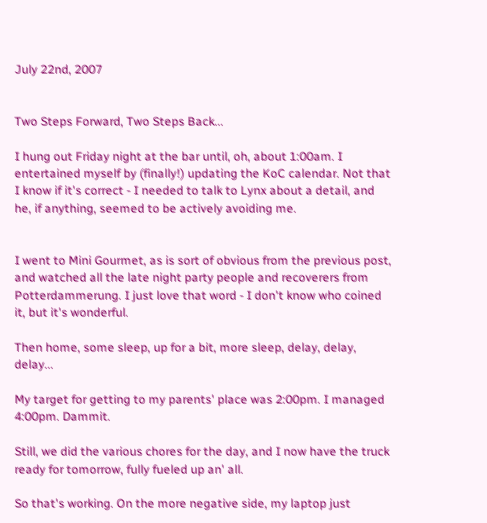July 22nd, 2007


Two Steps Forward, Two Steps Back...

I hung out Friday night at the bar until, oh, about 1:00am. I entertained myself by (finally!) updating the KoC calendar. Not that I know if it's correct - I needed to talk to Lynx about a detail, and he, if anything, seemed to be actively avoiding me.


I went to Mini Gourmet, as is sort of obvious from the previous post, and watched all the late night party people and recoverers from Potterdammerung. I just love that word - I don't know who coined it, but it's wonderful.

Then home, some sleep, up for a bit, more sleep, delay, delay, delay...

My target for getting to my parents' place was 2:00pm. I managed 4:00pm. Dammit.

Still, we did the various chores for the day, and I now have the truck ready for tomorrow, fully fueled up an' all.

So that's working. On the more negative side, my laptop just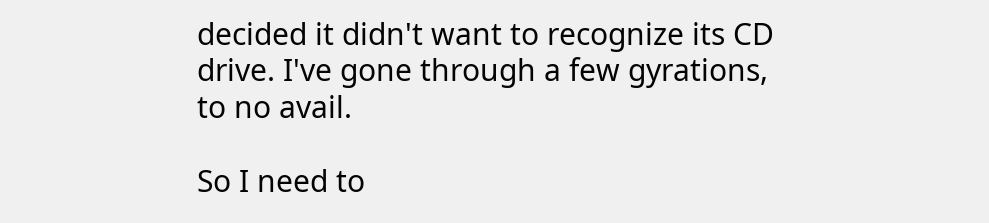decided it didn't want to recognize its CD drive. I've gone through a few gyrations, to no avail.

So I need to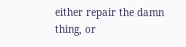either repair the damn thing, or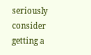seriously consider getting a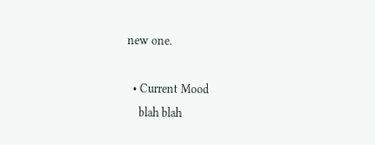new one.

  • Current Mood
    blah blah